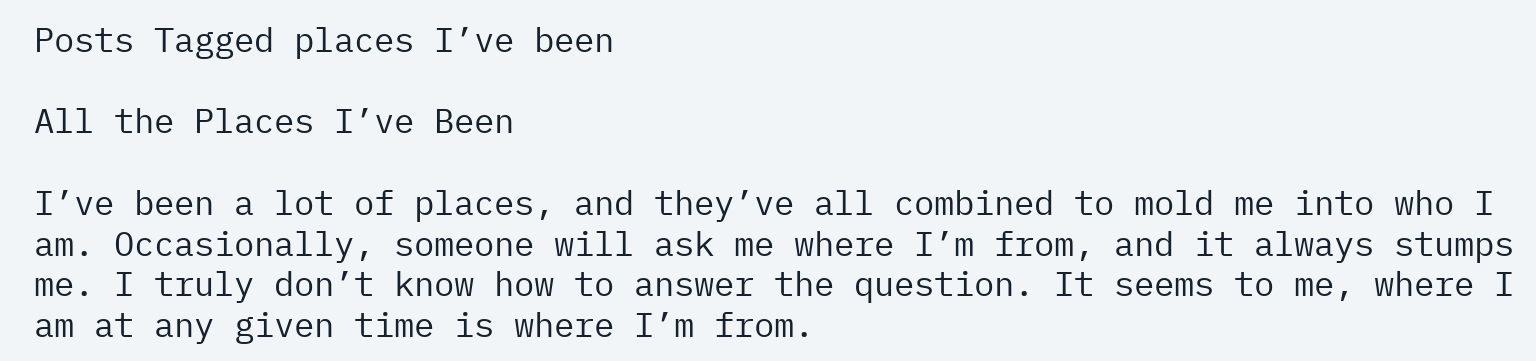Posts Tagged places I’ve been

All the Places I’ve Been

I’ve been a lot of places, and they’ve all combined to mold me into who I am. Occasionally, someone will ask me where I’m from, and it always stumps me. I truly don’t know how to answer the question. It seems to me, where I am at any given time is where I’m from.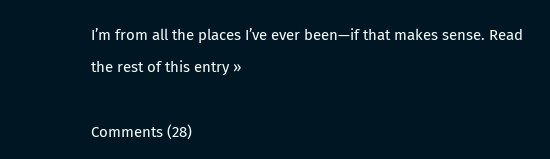I’m from all the places I’ve ever been—if that makes sense. Read the rest of this entry »

Comments (28)